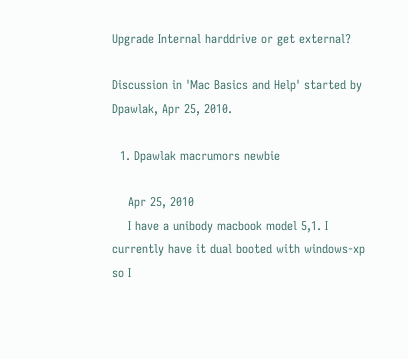Upgrade Internal harddrive or get external?

Discussion in 'Mac Basics and Help' started by Dpawlak, Apr 25, 2010.

  1. Dpawlak macrumors newbie

    Apr 25, 2010
    I have a unibody macbook model 5,1. I currently have it dual booted with windows-xp so I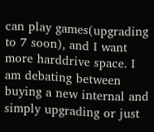can play games(upgrading to 7 soon), and I want more harddrive space. I am debating between buying a new internal and simply upgrading or just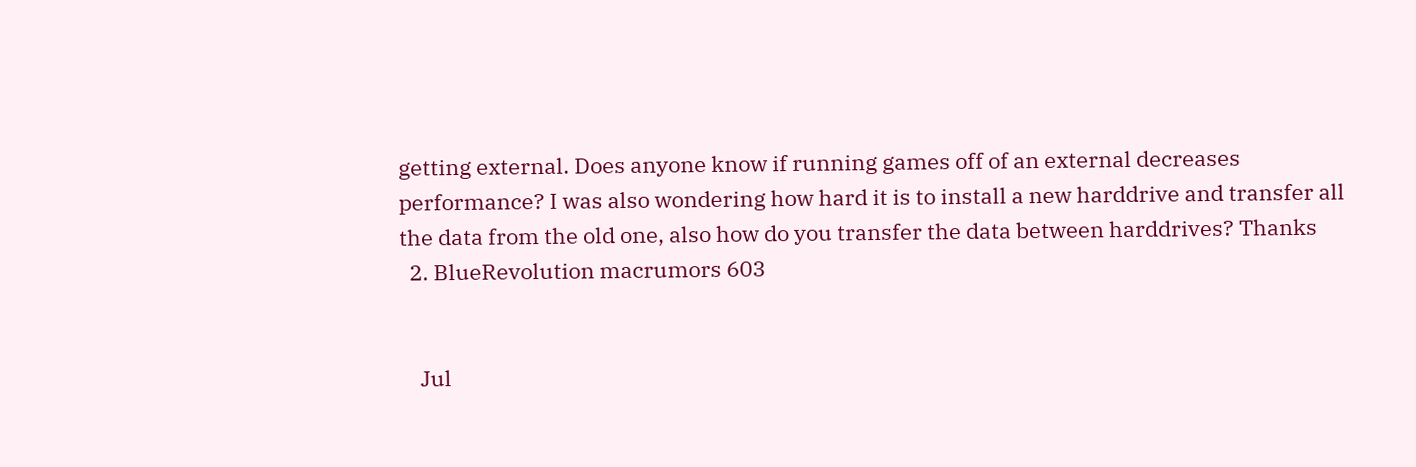getting external. Does anyone know if running games off of an external decreases performance? I was also wondering how hard it is to install a new harddrive and transfer all the data from the old one, also how do you transfer the data between harddrives? Thanks
  2. BlueRevolution macrumors 603


    Jul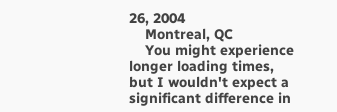26, 2004
    Montreal, QC
    You might experience longer loading times, but I wouldn't expect a significant difference in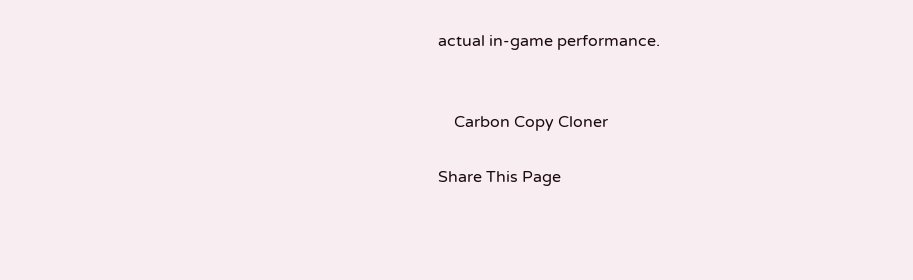actual in-game performance.


    Carbon Copy Cloner

Share This Page